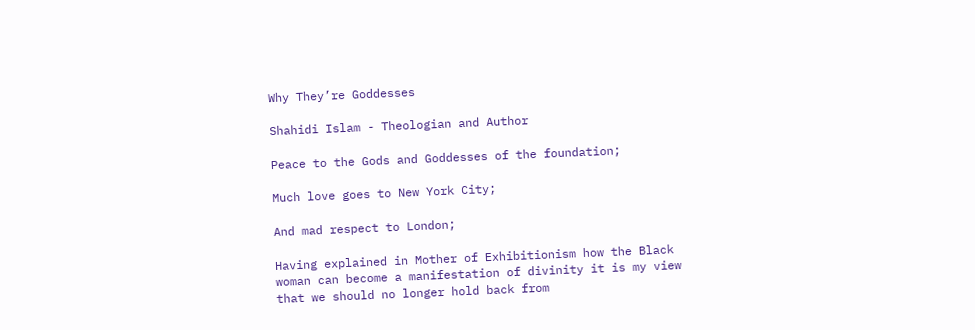Why They’re Goddesses

Shahidi Islam - Theologian and Author

Peace to the Gods and Goddesses of the foundation;

Much love goes to New York City;

And mad respect to London;

Having explained in Mother of Exhibitionism how the Black woman can become a manifestation of divinity it is my view that we should no longer hold back from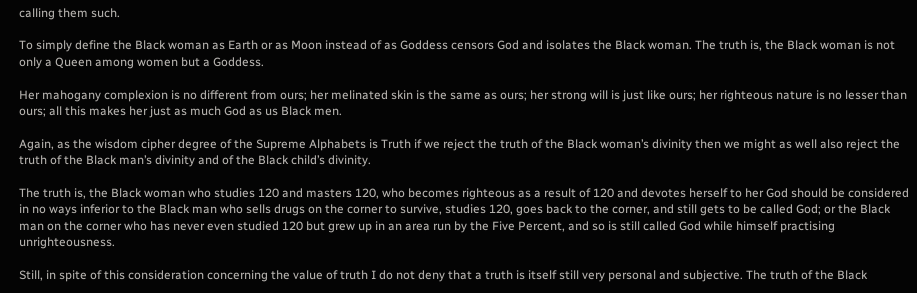calling them such.

To simply define the Black woman as Earth or as Moon instead of as Goddess censors God and isolates the Black woman. The truth is, the Black woman is not only a Queen among women but a Goddess.

Her mahogany complexion is no different from ours; her melinated skin is the same as ours; her strong will is just like ours; her righteous nature is no lesser than ours; all this makes her just as much God as us Black men.

Again, as the wisdom cipher degree of the Supreme Alphabets is Truth if we reject the truth of the Black woman’s divinity then we might as well also reject the truth of the Black man’s divinity and of the Black child’s divinity.

The truth is, the Black woman who studies 120 and masters 120, who becomes righteous as a result of 120 and devotes herself to her God should be considered in no ways inferior to the Black man who sells drugs on the corner to survive, studies 120, goes back to the corner, and still gets to be called God; or the Black man on the corner who has never even studied 120 but grew up in an area run by the Five Percent, and so is still called God while himself practising unrighteousness.

Still, in spite of this consideration concerning the value of truth I do not deny that a truth is itself still very personal and subjective. The truth of the Black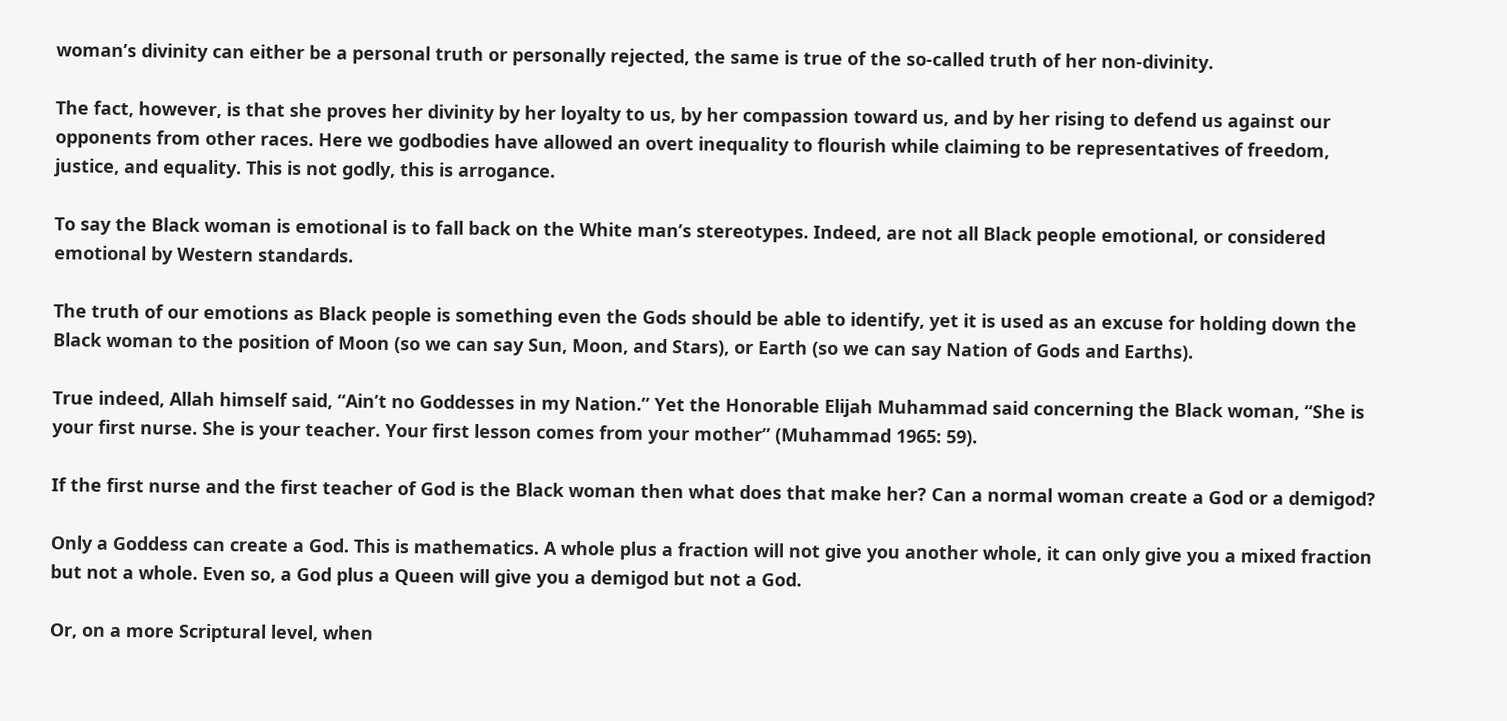woman’s divinity can either be a personal truth or personally rejected, the same is true of the so-called truth of her non-divinity.

The fact, however, is that she proves her divinity by her loyalty to us, by her compassion toward us, and by her rising to defend us against our opponents from other races. Here we godbodies have allowed an overt inequality to flourish while claiming to be representatives of freedom, justice, and equality. This is not godly, this is arrogance.

To say the Black woman is emotional is to fall back on the White man’s stereotypes. Indeed, are not all Black people emotional, or considered emotional by Western standards.

The truth of our emotions as Black people is something even the Gods should be able to identify, yet it is used as an excuse for holding down the Black woman to the position of Moon (so we can say Sun, Moon, and Stars), or Earth (so we can say Nation of Gods and Earths).

True indeed, Allah himself said, “Ain’t no Goddesses in my Nation.” Yet the Honorable Elijah Muhammad said concerning the Black woman, “She is your first nurse. She is your teacher. Your first lesson comes from your mother” (Muhammad 1965: 59).

If the first nurse and the first teacher of God is the Black woman then what does that make her? Can a normal woman create a God or a demigod?

Only a Goddess can create a God. This is mathematics. A whole plus a fraction will not give you another whole, it can only give you a mixed fraction but not a whole. Even so, a God plus a Queen will give you a demigod but not a God.

Or, on a more Scriptural level, when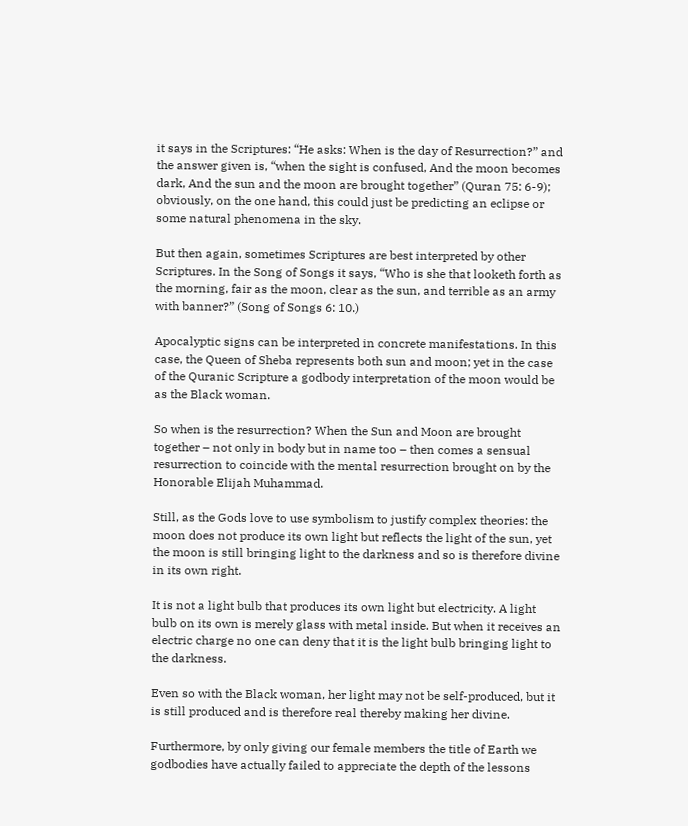it says in the Scriptures: “He asks: When is the day of Resurrection?” and the answer given is, “when the sight is confused, And the moon becomes dark, And the sun and the moon are brought together” (Quran 75: 6-9); obviously, on the one hand, this could just be predicting an eclipse or some natural phenomena in the sky.

But then again, sometimes Scriptures are best interpreted by other Scriptures. In the Song of Songs it says, “Who is she that looketh forth as the morning, fair as the moon, clear as the sun, and terrible as an army with banner?” (Song of Songs 6: 10.)

Apocalyptic signs can be interpreted in concrete manifestations. In this case, the Queen of Sheba represents both sun and moon; yet in the case of the Quranic Scripture a godbody interpretation of the moon would be as the Black woman.

So when is the resurrection? When the Sun and Moon are brought together – not only in body but in name too – then comes a sensual resurrection to coincide with the mental resurrection brought on by the Honorable Elijah Muhammad.

Still, as the Gods love to use symbolism to justify complex theories: the moon does not produce its own light but reflects the light of the sun, yet the moon is still bringing light to the darkness and so is therefore divine in its own right.

It is not a light bulb that produces its own light but electricity. A light bulb on its own is merely glass with metal inside. But when it receives an electric charge no one can deny that it is the light bulb bringing light to the darkness.

Even so with the Black woman, her light may not be self-produced, but it is still produced and is therefore real thereby making her divine.

Furthermore, by only giving our female members the title of Earth we godbodies have actually failed to appreciate the depth of the lessons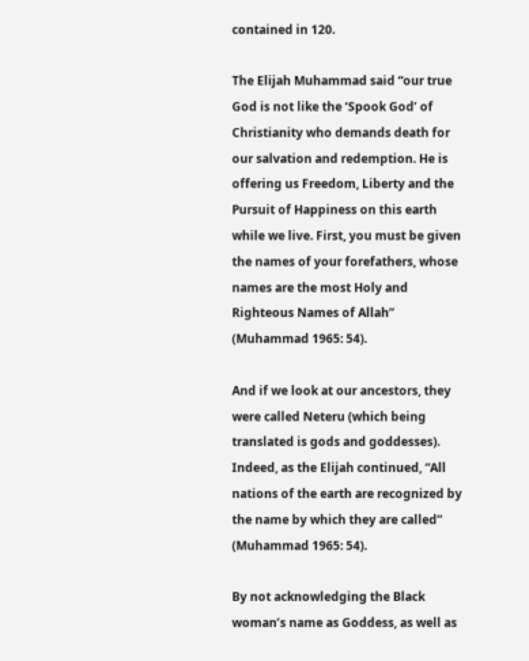contained in 120.

The Elijah Muhammad said “our true God is not like the ‘Spook God’ of Christianity who demands death for our salvation and redemption. He is offering us Freedom, Liberty and the Pursuit of Happiness on this earth while we live. First, you must be given the names of your forefathers, whose names are the most Holy and Righteous Names of Allah” (Muhammad 1965: 54).

And if we look at our ancestors, they were called Neteru (which being translated is gods and goddesses). Indeed, as the Elijah continued, “All nations of the earth are recognized by the name by which they are called” (Muhammad 1965: 54).

By not acknowledging the Black woman’s name as Goddess, as well as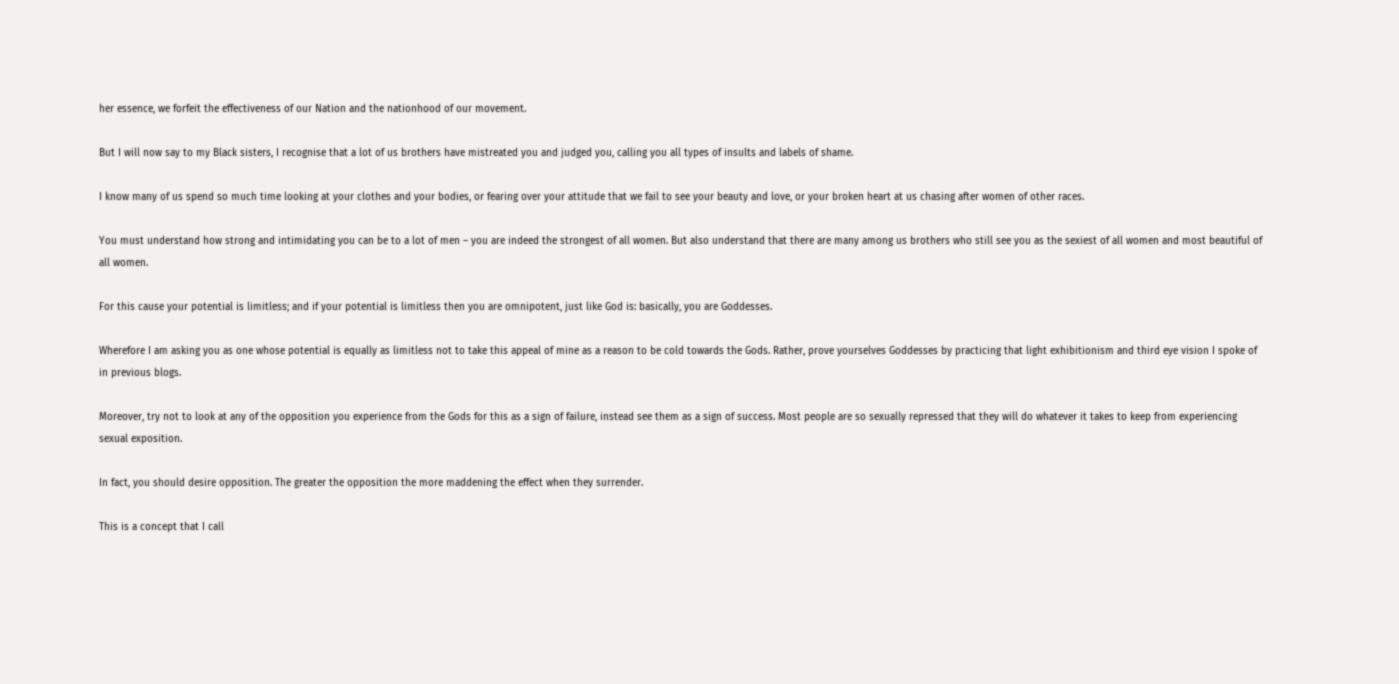her essence, we forfeit the effectiveness of our Nation and the nationhood of our movement.

But I will now say to my Black sisters, I recognise that a lot of us brothers have mistreated you and judged you, calling you all types of insults and labels of shame.

I know many of us spend so much time looking at your clothes and your bodies, or fearing over your attitude that we fail to see your beauty and love, or your broken heart at us chasing after women of other races.

You must understand how strong and intimidating you can be to a lot of men – you are indeed the strongest of all women. But also understand that there are many among us brothers who still see you as the sexiest of all women and most beautiful of all women.

For this cause your potential is limitless; and if your potential is limitless then you are omnipotent, just like God is: basically, you are Goddesses.

Wherefore I am asking you as one whose potential is equally as limitless not to take this appeal of mine as a reason to be cold towards the Gods. Rather, prove yourselves Goddesses by practicing that light exhibitionism and third eye vision I spoke of in previous blogs.

Moreover, try not to look at any of the opposition you experience from the Gods for this as a sign of failure, instead see them as a sign of success. Most people are so sexually repressed that they will do whatever it takes to keep from experiencing sexual exposition.

In fact, you should desire opposition. The greater the opposition the more maddening the effect when they surrender.

This is a concept that I call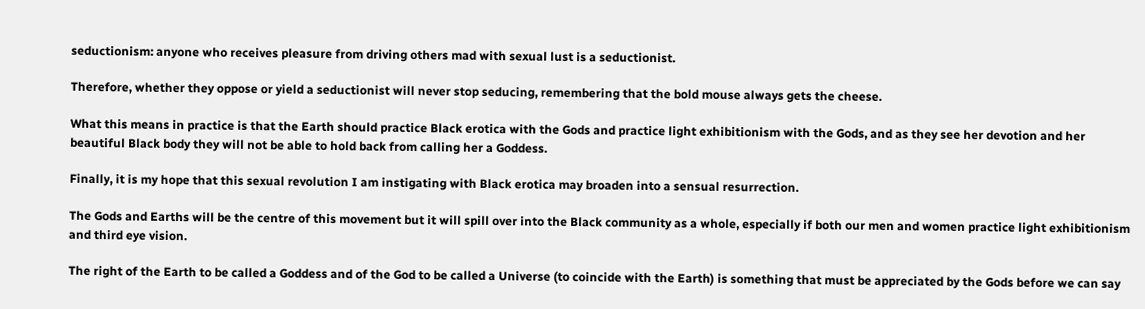seductionism: anyone who receives pleasure from driving others mad with sexual lust is a seductionist.

Therefore, whether they oppose or yield a seductionist will never stop seducing, remembering that the bold mouse always gets the cheese.

What this means in practice is that the Earth should practice Black erotica with the Gods and practice light exhibitionism with the Gods, and as they see her devotion and her beautiful Black body they will not be able to hold back from calling her a Goddess.

Finally, it is my hope that this sexual revolution I am instigating with Black erotica may broaden into a sensual resurrection.

The Gods and Earths will be the centre of this movement but it will spill over into the Black community as a whole, especially if both our men and women practice light exhibitionism and third eye vision.

The right of the Earth to be called a Goddess and of the God to be called a Universe (to coincide with the Earth) is something that must be appreciated by the Gods before we can say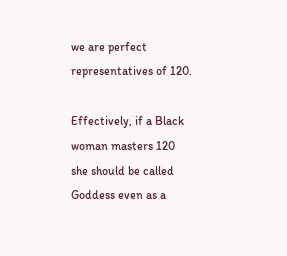we are perfect representatives of 120.

Effectively, if a Black woman masters 120 she should be called Goddess even as a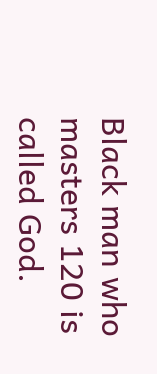Black man who masters 120 is called God.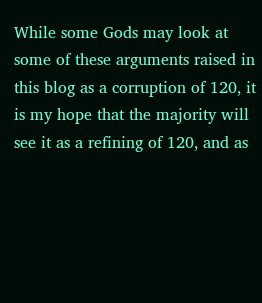While some Gods may look at some of these arguments raised in this blog as a corruption of 120, it is my hope that the majority will see it as a refining of 120, and as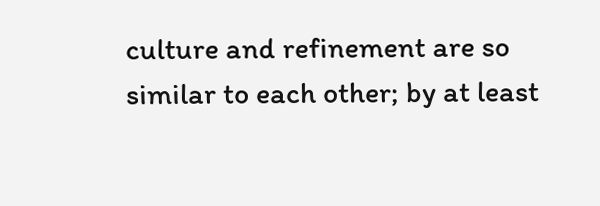culture and refinement are so similar to each other; by at least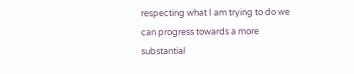respecting what I am trying to do we can progress towards a more substantial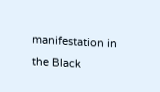manifestation in the Black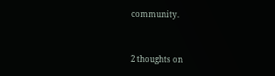community.


2 thoughts on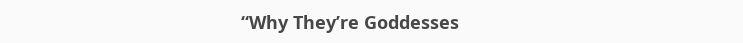“Why They’re Goddesses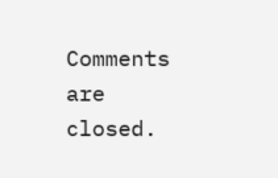Comments are closed.